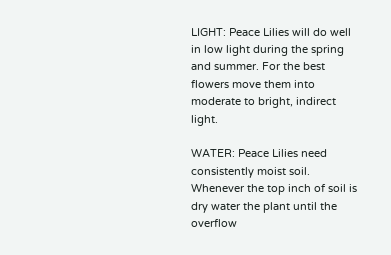LIGHT: Peace Lilies will do well in low light during the spring and summer. For the best flowers move them into moderate to bright, indirect light.

WATER: Peace Lilies need consistently moist soil. Whenever the top inch of soil is dry water the plant until the overflow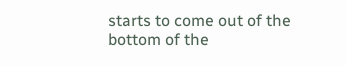starts to come out of the bottom of the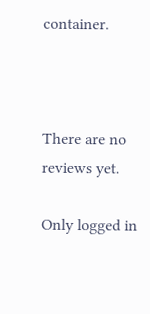container.



There are no reviews yet.

Only logged in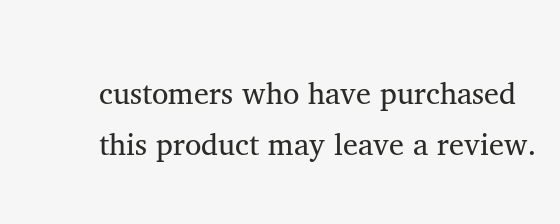customers who have purchased this product may leave a review.